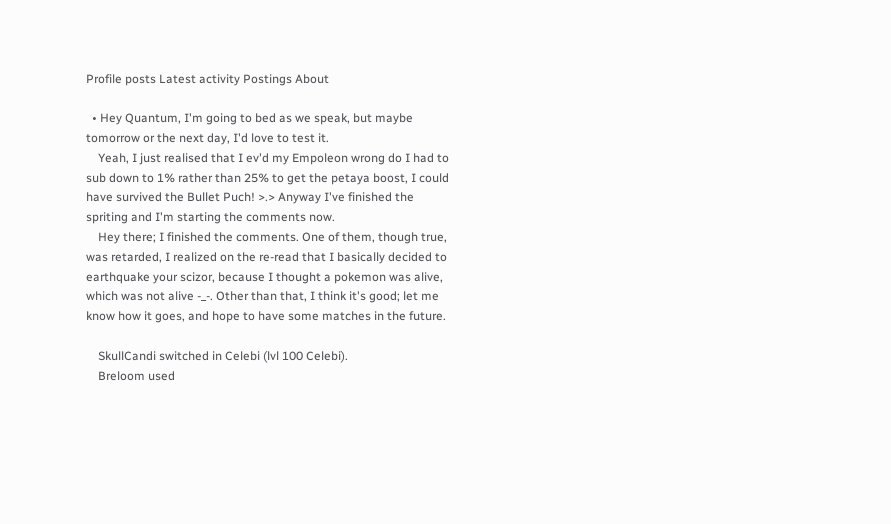Profile posts Latest activity Postings About

  • Hey Quantum, I'm going to bed as we speak, but maybe tomorrow or the next day, I'd love to test it.
    Yeah, I just realised that I ev'd my Empoleon wrong do I had to sub down to 1% rather than 25% to get the petaya boost, I could have survived the Bullet Puch! >.> Anyway I've finished the spriting and I'm starting the comments now.
    Hey there; I finished the comments. One of them, though true, was retarded, I realized on the re-read that I basically decided to earthquake your scizor, because I thought a pokemon was alive, which was not alive -_-. Other than that, I think it's good; let me know how it goes, and hope to have some matches in the future.

    SkullCandi switched in Celebi (lvl 100 Celebi).
    Breloom used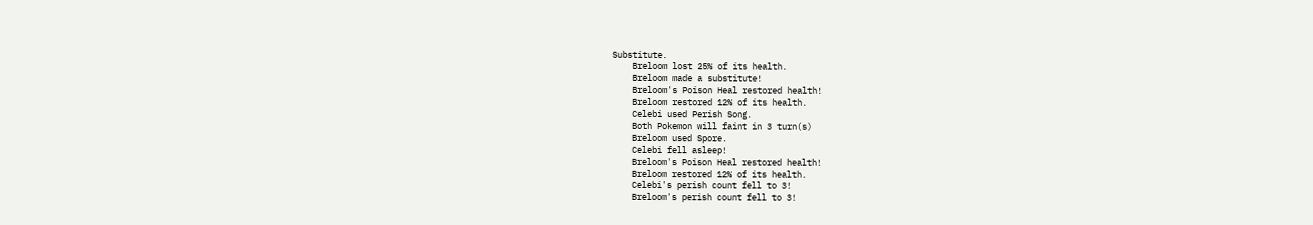Substitute.
    Breloom lost 25% of its health.
    Breloom made a substitute!
    Breloom's Poison Heal restored health!
    Breloom restored 12% of its health.
    Celebi used Perish Song.
    Both Pokemon will faint in 3 turn(s)
    Breloom used Spore.
    Celebi fell asleep!
    Breloom's Poison Heal restored health!
    Breloom restored 12% of its health.
    Celebi's perish count fell to 3!
    Breloom's perish count fell to 3!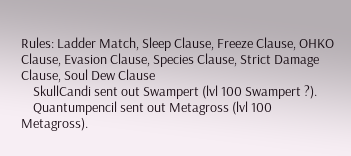Rules: Ladder Match, Sleep Clause, Freeze Clause, OHKO Clause, Evasion Clause, Species Clause, Strict Damage Clause, Soul Dew Clause
    SkullCandi sent out Swampert (lvl 100 Swampert ?).
    Quantumpencil sent out Metagross (lvl 100 Metagross).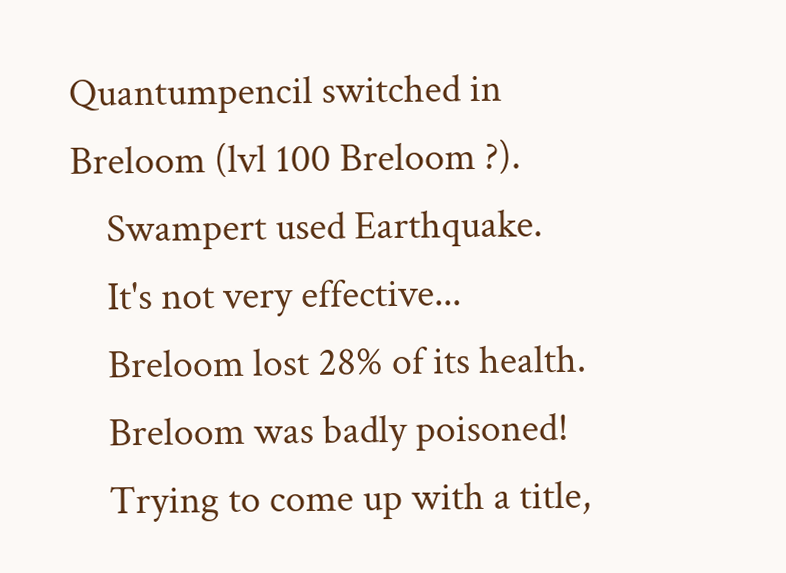Quantumpencil switched in Breloom (lvl 100 Breloom ?).
    Swampert used Earthquake.
    It's not very effective...
    Breloom lost 28% of its health.
    Breloom was badly poisoned!
    Trying to come up with a title,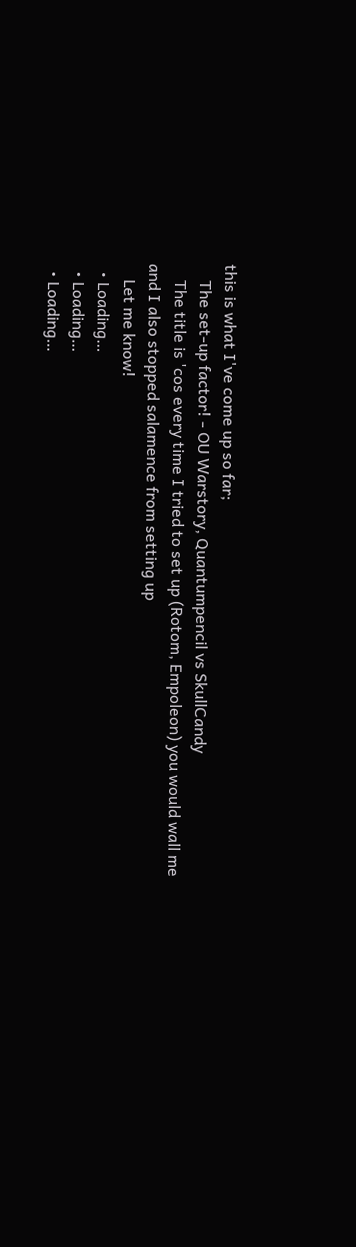this is what I've come up so far;
    The set-up factor! - OU Warstory, Quantumpencil vs SkullCandy
    The title is 'cos every time I tried to set up (Rotom, Empoleon) you would wall me and I also stopped salamence from setting up
    Let me know!
  • Loading…
  • Loading…
  • Loading…